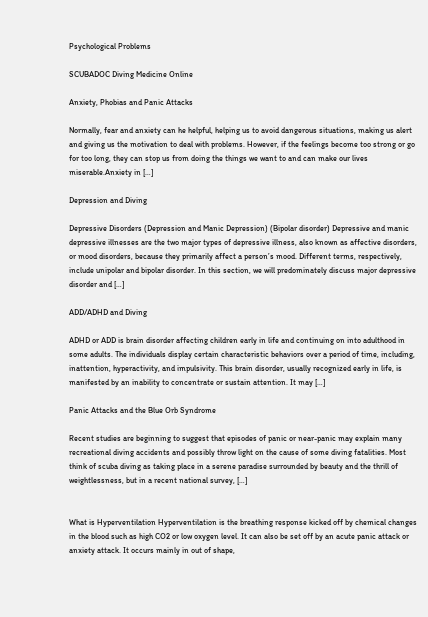Psychological Problems

SCUBADOC Diving Medicine Online

Anxiety, Phobias and Panic Attacks

Normally, fear and anxiety can he helpful, helping us to avoid dangerous situations, making us alert and giving us the motivation to deal with problems. However, if the feelings become too strong or go for too long, they can stop us from doing the things we want to and can make our lives miserable.Anxiety in […]

Depression and Diving

Depressive Disorders (Depression and Manic Depression) (Bipolar disorder) Depressive and manic depressive illnesses are the two major types of depressive illness, also known as affective disorders, or mood disorders, because they primarily affect a person’s mood. Different terms, respectively, include unipolar and bipolar disorder. In this section, we will predominately discuss major depressive disorder and […]

ADD/ADHD and Diving

ADHD or ADD is brain disorder affecting children early in life and continuing on into adulthood in some adults. The individuals display certain characteristic behaviors over a period of time, including, inattention, hyperactivity, and impulsivity. This brain disorder, usually recognized early in life, is manifested by an inability to concentrate or sustain attention. It may […]

Panic Attacks and the Blue Orb Syndrome

Recent studies are beginning to suggest that episodes of panic or near-panic may explain many recreational diving accidents and possibly throw light on the cause of some diving fatalities. Most think of scuba diving as taking place in a serene paradise surrounded by beauty and the thrill of weightlessness, but in a recent national survey, […]


What is Hyperventilation Hyperventilation is the breathing response kicked off by chemical changes in the blood such as high CO2 or low oxygen level. It can also be set off by an acute panic attack or anxiety attack. It occurs mainly in out of shape,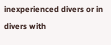inexperienced divers or in divers with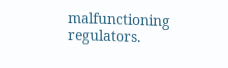malfunctioning regulators.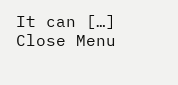It can […]
Close Menu